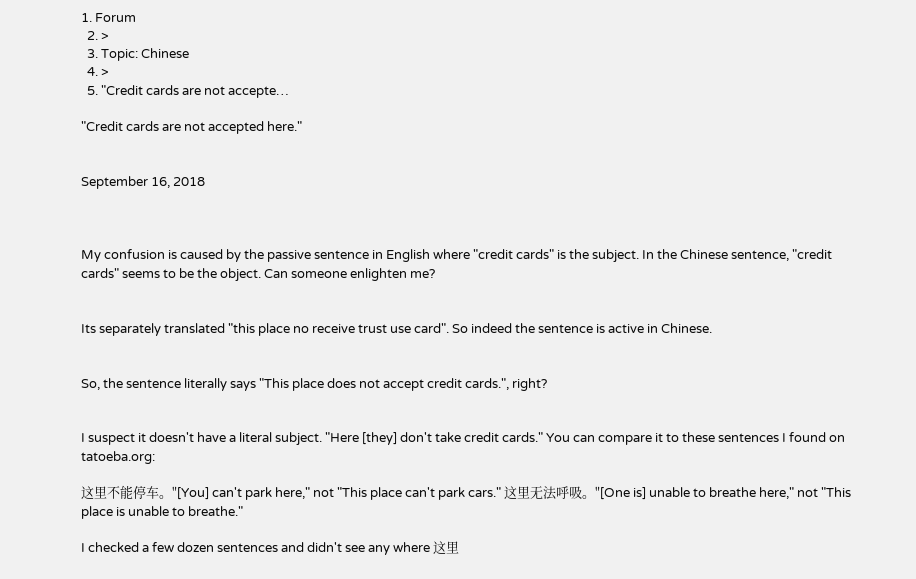1. Forum
  2. >
  3. Topic: Chinese
  4. >
  5. "Credit cards are not accepte…

"Credit cards are not accepted here."


September 16, 2018



My confusion is caused by the passive sentence in English where "credit cards" is the subject. In the Chinese sentence, "credit cards" seems to be the object. Can someone enlighten me?


Its separately translated "this place no receive trust use card". So indeed the sentence is active in Chinese.


So, the sentence literally says "This place does not accept credit cards.", right?


I suspect it doesn't have a literal subject. "Here [they] don't take credit cards." You can compare it to these sentences I found on tatoeba.org:

这里不能停车。"[You] can't park here," not "This place can't park cars." 这里无法呼吸。"[One is] unable to breathe here," not "This place is unable to breathe."

I checked a few dozen sentences and didn't see any where 这里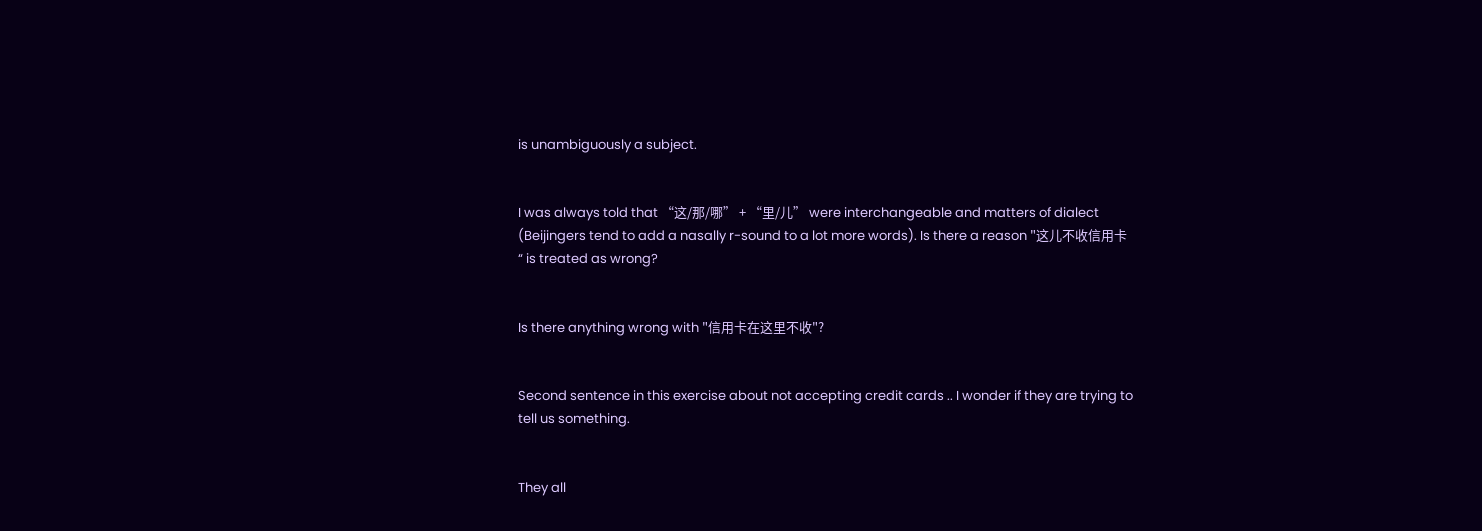is unambiguously a subject.


I was always told that “这/那/哪” + “里/儿” were interchangeable and matters of dialect (Beijingers tend to add a nasally r-sound to a lot more words). Is there a reason "这儿不收信用卡“ is treated as wrong?


Is there anything wrong with "信用卡在这里不收"?


Second sentence in this exercise about not accepting credit cards .. I wonder if they are trying to tell us something.


They all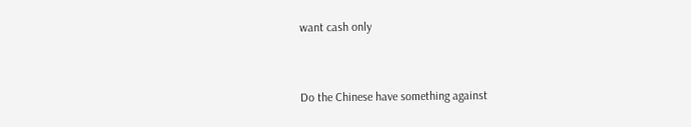want cash only


Do the Chinese have something against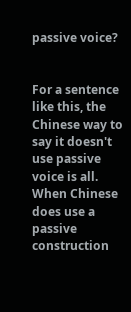passive voice?


For a sentence like this, the Chinese way to say it doesn't use passive voice is all. When Chinese does use a passive construction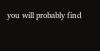you will probably find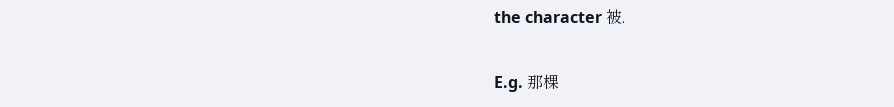the character 被.

E.g. 那棵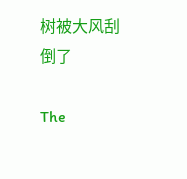树被大风刮倒了

The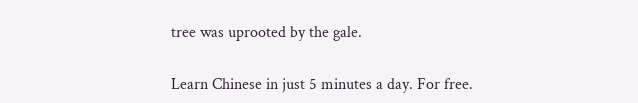tree was uprooted by the gale.

Learn Chinese in just 5 minutes a day. For free.